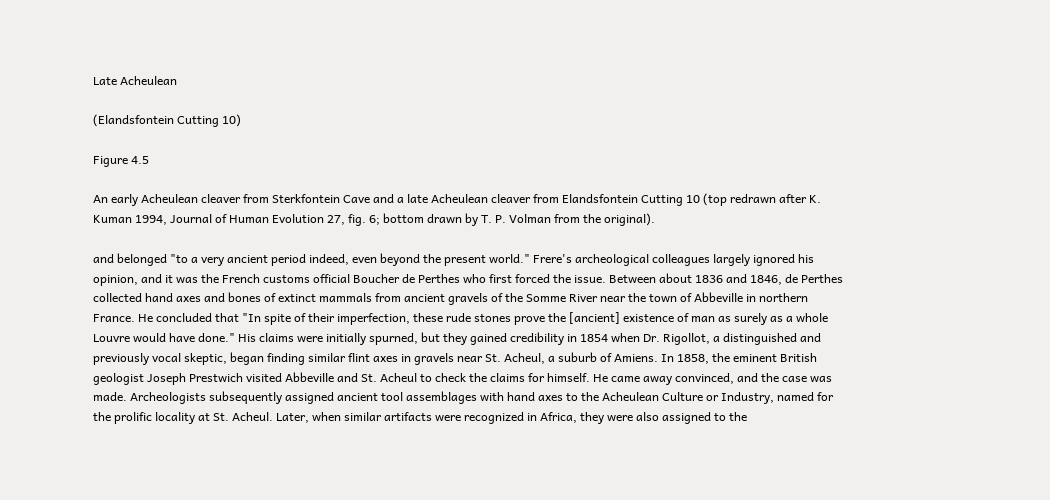Late Acheulean

(Elandsfontein Cutting 10)

Figure 4.5

An early Acheulean cleaver from Sterkfontein Cave and a late Acheulean cleaver from Elandsfontein Cutting 10 (top redrawn after K. Kuman 1994, Journal of Human Evolution 27, fig. 6; bottom drawn by T. P. Volman from the original).

and belonged "to a very ancient period indeed, even beyond the present world." Frere's archeological colleagues largely ignored his opinion, and it was the French customs official Boucher de Perthes who first forced the issue. Between about 1836 and 1846, de Perthes collected hand axes and bones of extinct mammals from ancient gravels of the Somme River near the town of Abbeville in northern France. He concluded that "In spite of their imperfection, these rude stones prove the [ancient] existence of man as surely as a whole Louvre would have done." His claims were initially spurned, but they gained credibility in 1854 when Dr. Rigollot, a distinguished and previously vocal skeptic, began finding similar flint axes in gravels near St. Acheul, a suburb of Amiens. In 1858, the eminent British geologist Joseph Prestwich visited Abbeville and St. Acheul to check the claims for himself. He came away convinced, and the case was made. Archeologists subsequently assigned ancient tool assemblages with hand axes to the Acheulean Culture or Industry, named for the prolific locality at St. Acheul. Later, when similar artifacts were recognized in Africa, they were also assigned to the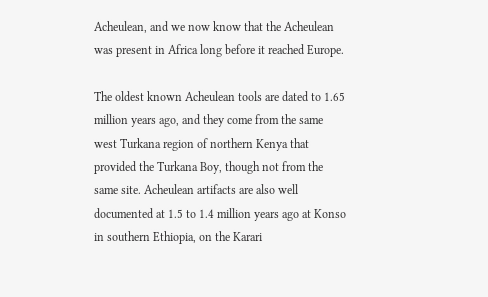Acheulean, and we now know that the Acheulean was present in Africa long before it reached Europe.

The oldest known Acheulean tools are dated to 1.65 million years ago, and they come from the same west Turkana region of northern Kenya that provided the Turkana Boy, though not from the same site. Acheulean artifacts are also well documented at 1.5 to 1.4 million years ago at Konso in southern Ethiopia, on the Karari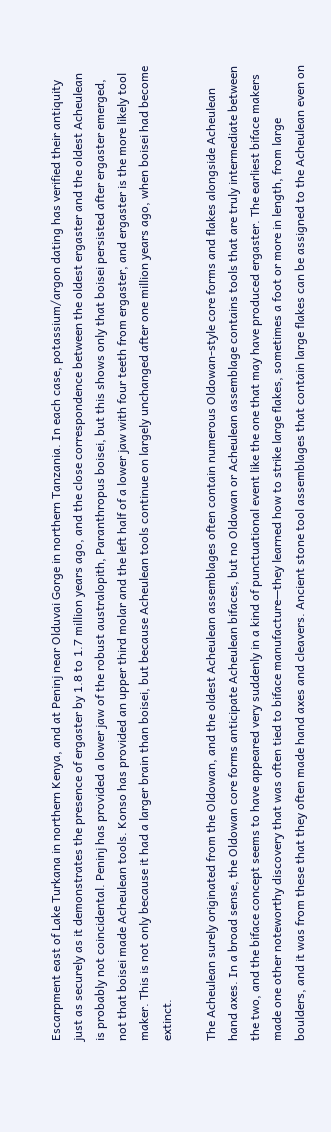Escarpment east of Lake Turkana in northern Kenya, and at Peninj near Olduvai Gorge in northern Tanzania. In each case, potassium/argon dating has verified their antiquity just as securely as it demonstrates the presence of ergaster by 1.8 to 1.7 million years ago, and the close correspondence between the oldest ergaster and the oldest Acheulean is probably not coincidental. Peninj has provided a lower jaw of the robust australopith, Paranthropus boisei, but this shows only that boisei persisted after ergaster emerged, not that boisei made Acheulean tools. Konso has provided an upper third molar and the left half of a lower jaw with four teeth from ergaster, and ergaster is the more likely tool maker. This is not only because it had a larger brain than boisei, but because Acheulean tools continue on largely unchanged after one million years ago, when boisei had become extinct.

The Acheulean surely originated from the Oldowan, and the oldest Acheulean assemblages often contain numerous Oldowan-style core forms and flakes alongside Acheulean hand axes. In a broad sense, the Oldowan core forms anticipate Acheulean bifaces, but no Oldowan or Acheulean assemblage contains tools that are truly intermediate between the two, and the biface concept seems to have appeared very suddenly in a kind of punctuational event like the one that may have produced ergaster. The earliest biface makers made one other noteworthy discovery that was often tied to biface manufacture—they learned how to strike large flakes, sometimes a foot or more in length, from large boulders, and it was from these that they often made hand axes and cleavers. Ancient stone tool assemblages that contain large flakes can be assigned to the Acheulean even on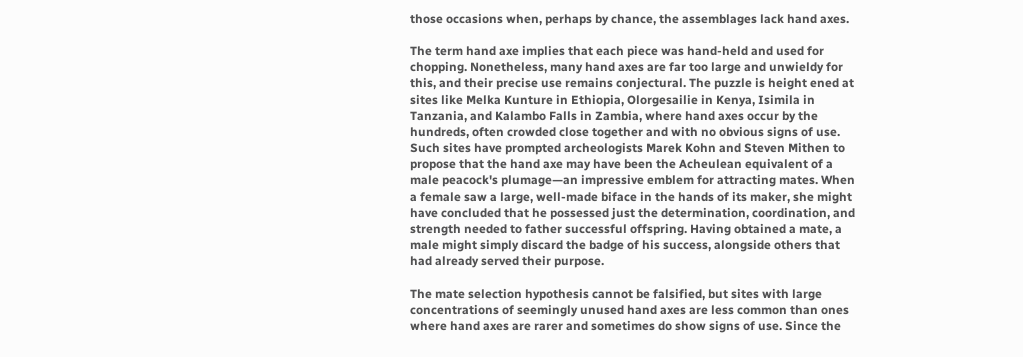those occasions when, perhaps by chance, the assemblages lack hand axes.

The term hand axe implies that each piece was hand-held and used for chopping. Nonetheless, many hand axes are far too large and unwieldy for this, and their precise use remains conjectural. The puzzle is height ened at sites like Melka Kunture in Ethiopia, Olorgesailie in Kenya, Isimila in Tanzania, and Kalambo Falls in Zambia, where hand axes occur by the hundreds, often crowded close together and with no obvious signs of use. Such sites have prompted archeologists Marek Kohn and Steven Mithen to propose that the hand axe may have been the Acheulean equivalent of a male peacock's plumage—an impressive emblem for attracting mates. When a female saw a large, well-made biface in the hands of its maker, she might have concluded that he possessed just the determination, coordination, and strength needed to father successful offspring. Having obtained a mate, a male might simply discard the badge of his success, alongside others that had already served their purpose.

The mate selection hypothesis cannot be falsified, but sites with large concentrations of seemingly unused hand axes are less common than ones where hand axes are rarer and sometimes do show signs of use. Since the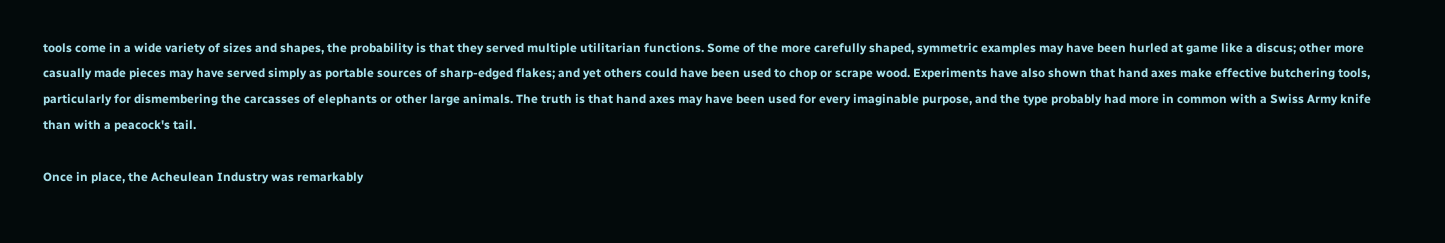tools come in a wide variety of sizes and shapes, the probability is that they served multiple utilitarian functions. Some of the more carefully shaped, symmetric examples may have been hurled at game like a discus; other more casually made pieces may have served simply as portable sources of sharp-edged flakes; and yet others could have been used to chop or scrape wood. Experiments have also shown that hand axes make effective butchering tools, particularly for dismembering the carcasses of elephants or other large animals. The truth is that hand axes may have been used for every imaginable purpose, and the type probably had more in common with a Swiss Army knife than with a peacock's tail.

Once in place, the Acheulean Industry was remarkably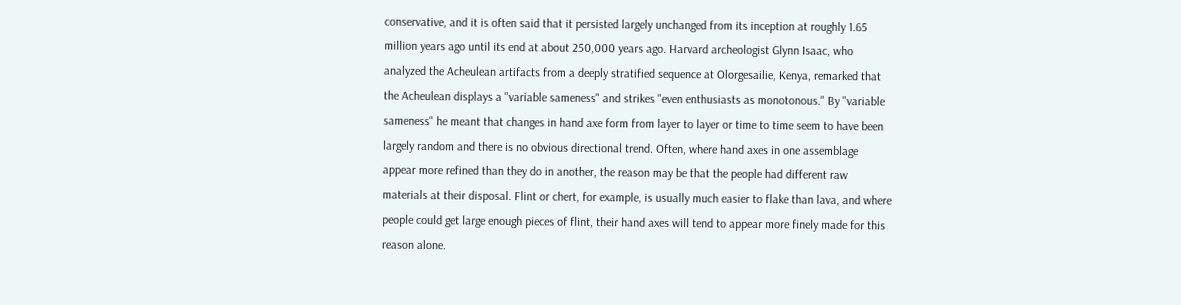conservative, and it is often said that it persisted largely unchanged from its inception at roughly 1.65 million years ago until its end at about 250,000 years ago. Harvard archeologist Glynn Isaac, who analyzed the Acheulean artifacts from a deeply stratified sequence at Olorgesailie, Kenya, remarked that the Acheulean displays a "variable sameness" and strikes "even enthusiasts as monotonous." By "variable sameness" he meant that changes in hand axe form from layer to layer or time to time seem to have been largely random and there is no obvious directional trend. Often, where hand axes in one assemblage appear more refined than they do in another, the reason may be that the people had different raw materials at their disposal. Flint or chert, for example, is usually much easier to flake than lava, and where people could get large enough pieces of flint, their hand axes will tend to appear more finely made for this reason alone.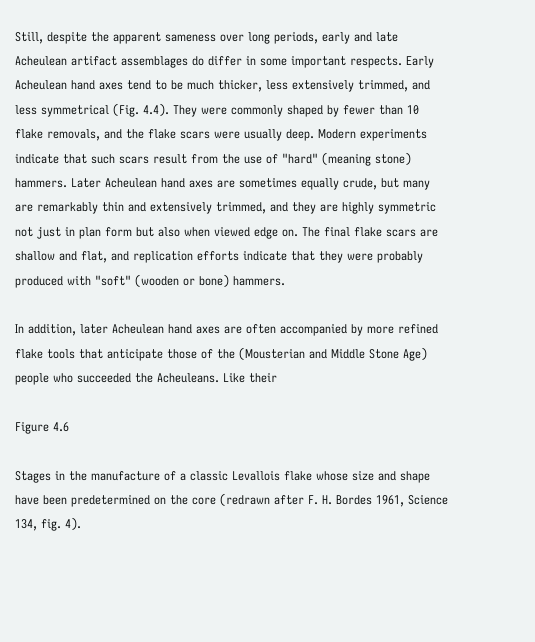Still, despite the apparent sameness over long periods, early and late Acheulean artifact assemblages do differ in some important respects. Early Acheulean hand axes tend to be much thicker, less extensively trimmed, and less symmetrical (Fig. 4.4). They were commonly shaped by fewer than 10 flake removals, and the flake scars were usually deep. Modern experiments indicate that such scars result from the use of "hard" (meaning stone) hammers. Later Acheulean hand axes are sometimes equally crude, but many are remarkably thin and extensively trimmed, and they are highly symmetric not just in plan form but also when viewed edge on. The final flake scars are shallow and flat, and replication efforts indicate that they were probably produced with "soft" (wooden or bone) hammers.

In addition, later Acheulean hand axes are often accompanied by more refined flake tools that anticipate those of the (Mousterian and Middle Stone Age) people who succeeded the Acheuleans. Like their

Figure 4.6

Stages in the manufacture of a classic Levallois flake whose size and shape have been predetermined on the core (redrawn after F. H. Bordes 1961, Science 134, fig. 4).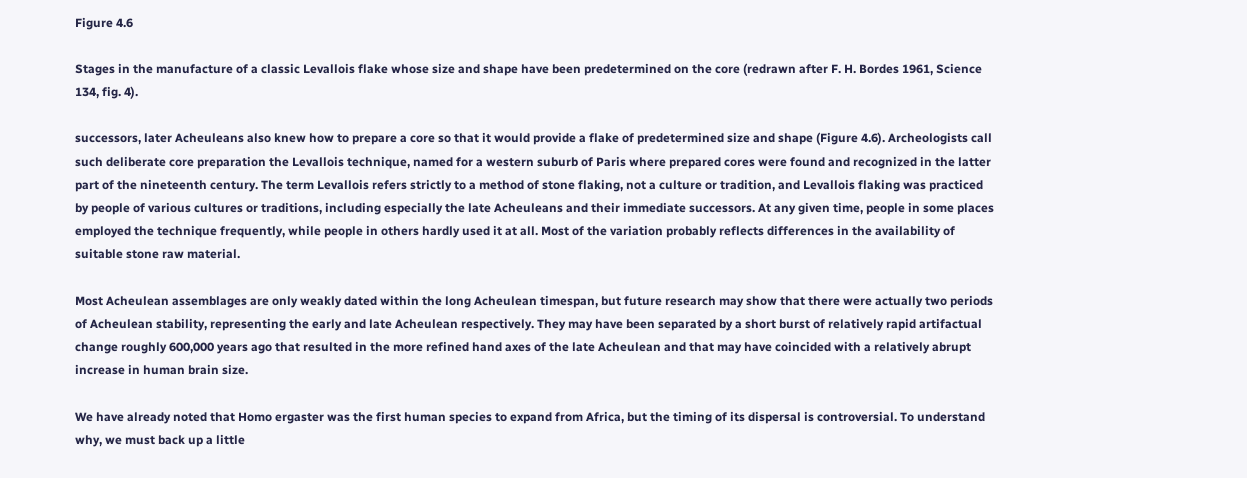Figure 4.6

Stages in the manufacture of a classic Levallois flake whose size and shape have been predetermined on the core (redrawn after F. H. Bordes 1961, Science 134, fig. 4).

successors, later Acheuleans also knew how to prepare a core so that it would provide a flake of predetermined size and shape (Figure 4.6). Archeologists call such deliberate core preparation the Levallois technique, named for a western suburb of Paris where prepared cores were found and recognized in the latter part of the nineteenth century. The term Levallois refers strictly to a method of stone flaking, not a culture or tradition, and Levallois flaking was practiced by people of various cultures or traditions, including especially the late Acheuleans and their immediate successors. At any given time, people in some places employed the technique frequently, while people in others hardly used it at all. Most of the variation probably reflects differences in the availability of suitable stone raw material.

Most Acheulean assemblages are only weakly dated within the long Acheulean timespan, but future research may show that there were actually two periods of Acheulean stability, representing the early and late Acheulean respectively. They may have been separated by a short burst of relatively rapid artifactual change roughly 600,000 years ago that resulted in the more refined hand axes of the late Acheulean and that may have coincided with a relatively abrupt increase in human brain size.

We have already noted that Homo ergaster was the first human species to expand from Africa, but the timing of its dispersal is controversial. To understand why, we must back up a little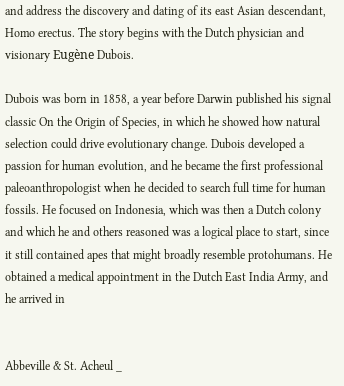and address the discovery and dating of its east Asian descendant, Homo erectus. The story begins with the Dutch physician and visionary Eugène Dubois.

Dubois was born in 1858, a year before Darwin published his signal classic On the Origin of Species, in which he showed how natural selection could drive evolutionary change. Dubois developed a passion for human evolution, and he became the first professional paleoanthropologist when he decided to search full time for human fossils. He focused on Indonesia, which was then a Dutch colony and which he and others reasoned was a logical place to start, since it still contained apes that might broadly resemble protohumans. He obtained a medical appointment in the Dutch East India Army, and he arrived in


Abbeville & St. Acheul _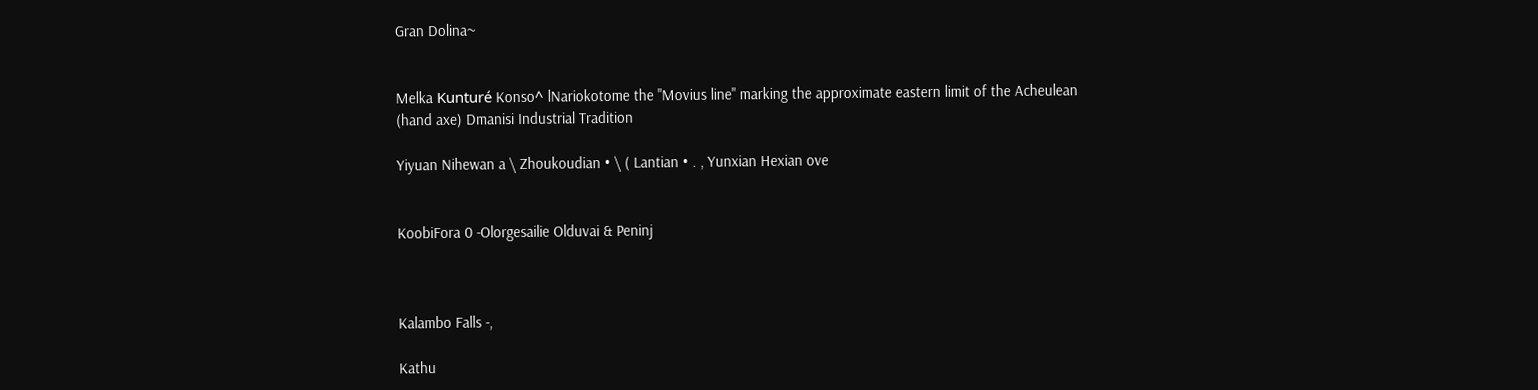Gran Dolina~


Melka Kunturé Konso^ lNariokotome the "Movius line" marking the approximate eastern limit of the Acheulean (hand axe) Dmanisi Industrial Tradition

Yiyuan Nihewan a \ Zhoukoudian • \ ( Lantian • . , Yunxian Hexian ove


KoobiFora 0 -Olorgesailie Olduvai & Peninj



Kalambo Falls -,

Kathu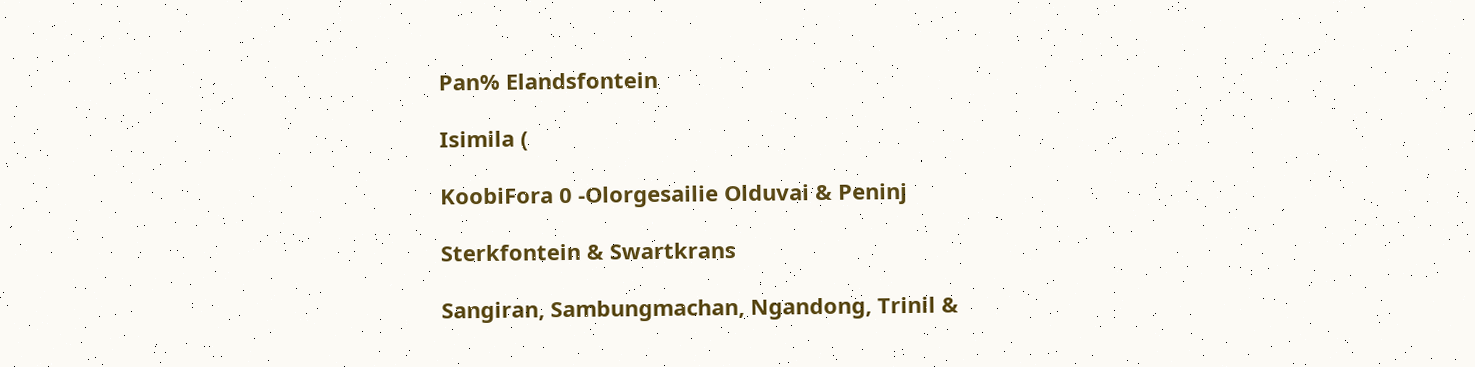Pan% Elandsfontein

Isimila (

KoobiFora 0 -Olorgesailie Olduvai & Peninj

Sterkfontein & Swartkrans

Sangiran, Sambungmachan, Ngandong, Trinil &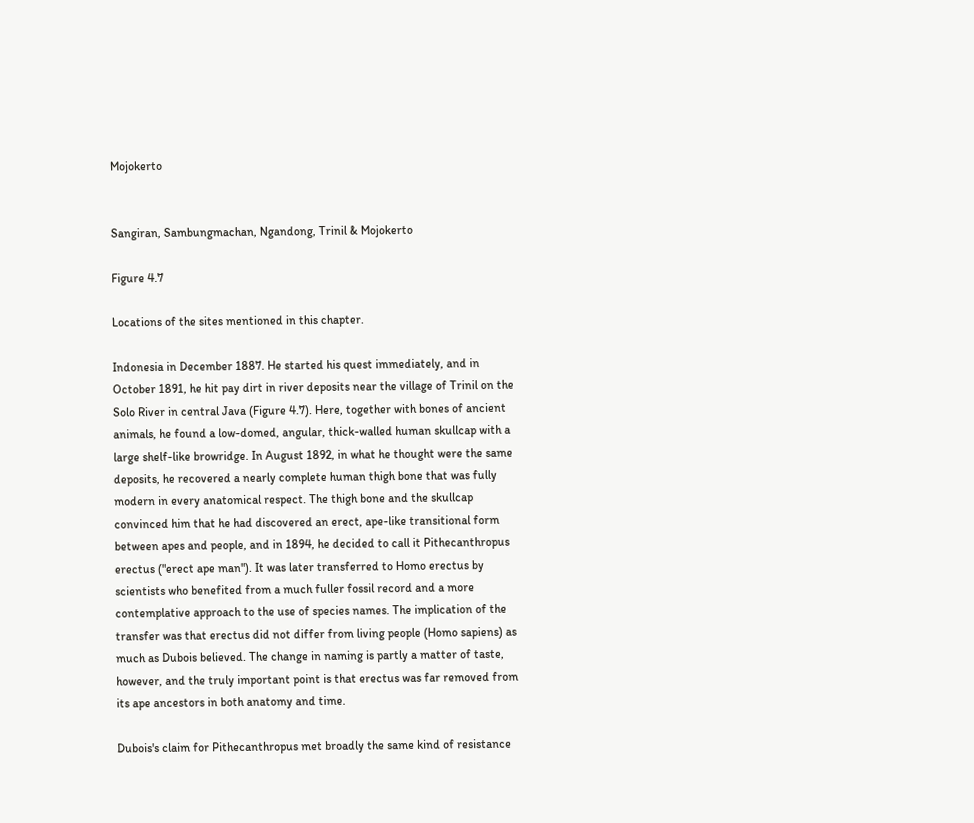Mojokerto


Sangiran, Sambungmachan, Ngandong, Trinil & Mojokerto

Figure 4.7

Locations of the sites mentioned in this chapter.

Indonesia in December 1887. He started his quest immediately, and in October 1891, he hit pay dirt in river deposits near the village of Trinil on the Solo River in central Java (Figure 4.7). Here, together with bones of ancient animals, he found a low-domed, angular, thick-walled human skullcap with a large shelf-like browridge. In August 1892, in what he thought were the same deposits, he recovered a nearly complete human thigh bone that was fully modern in every anatomical respect. The thigh bone and the skullcap convinced him that he had discovered an erect, ape-like transitional form between apes and people, and in 1894, he decided to call it Pithecanthropus erectus ("erect ape man"). It was later transferred to Homo erectus by scientists who benefited from a much fuller fossil record and a more contemplative approach to the use of species names. The implication of the transfer was that erectus did not differ from living people (Homo sapiens) as much as Dubois believed. The change in naming is partly a matter of taste, however, and the truly important point is that erectus was far removed from its ape ancestors in both anatomy and time.

Dubois's claim for Pithecanthropus met broadly the same kind of resistance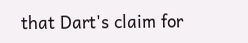that Dart's claim for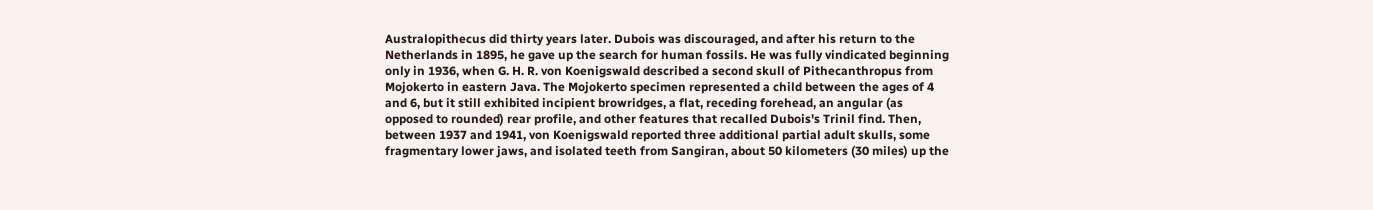Australopithecus did thirty years later. Dubois was discouraged, and after his return to the Netherlands in 1895, he gave up the search for human fossils. He was fully vindicated beginning only in 1936, when G. H. R. von Koenigswald described a second skull of Pithecanthropus from Mojokerto in eastern Java. The Mojokerto specimen represented a child between the ages of 4 and 6, but it still exhibited incipient browridges, a flat, receding forehead, an angular (as opposed to rounded) rear profile, and other features that recalled Dubois's Trinil find. Then, between 1937 and 1941, von Koenigswald reported three additional partial adult skulls, some fragmentary lower jaws, and isolated teeth from Sangiran, about 50 kilometers (30 miles) up the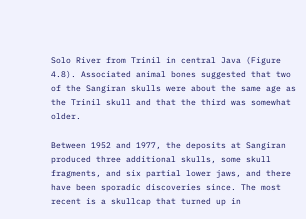Solo River from Trinil in central Java (Figure 4.8). Associated animal bones suggested that two of the Sangiran skulls were about the same age as the Trinil skull and that the third was somewhat older.

Between 1952 and 1977, the deposits at Sangiran produced three additional skulls, some skull fragments, and six partial lower jaws, and there have been sporadic discoveries since. The most recent is a skullcap that turned up in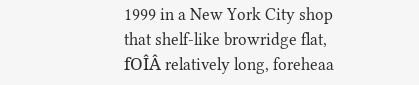1999 in a New York City shop that shelf-like browridge flat, fOÎÂ relatively long, foreheaa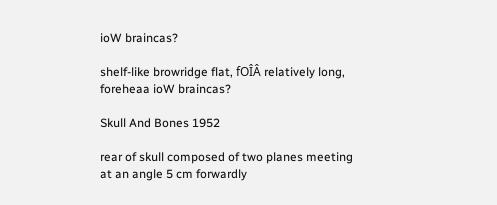ioW braincas?

shelf-like browridge flat, fOÎÂ relatively long, foreheaa ioW braincas?

Skull And Bones 1952

rear of skull composed of two planes meeting at an angle 5 cm forwardly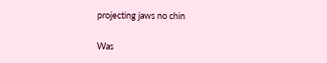projecting jaws no chin

Was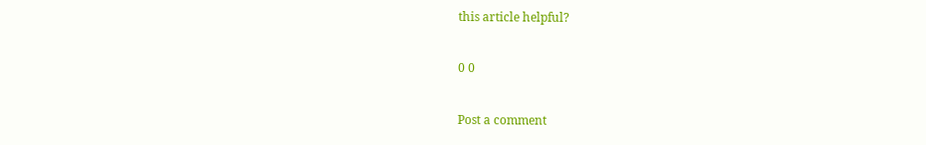this article helpful?

0 0

Post a comment